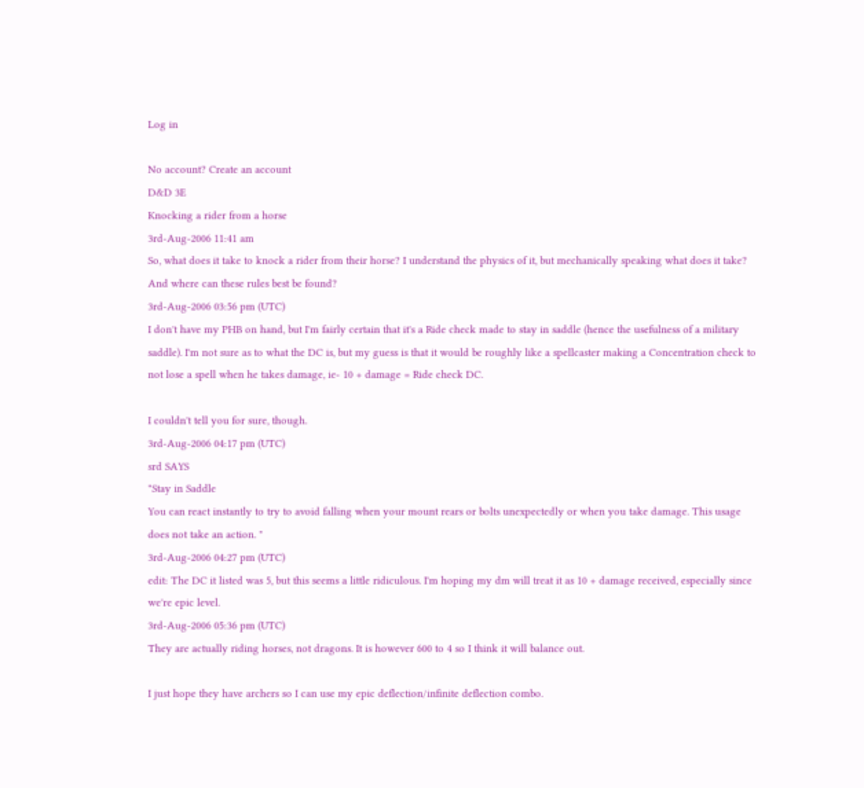Log in

No account? Create an account
D&D 3E
Knocking a rider from a horse
3rd-Aug-2006 11:41 am
So, what does it take to knock a rider from their horse? I understand the physics of it, but mechanically speaking what does it take? And where can these rules best be found?
3rd-Aug-2006 03:56 pm (UTC)
I don't have my PHB on hand, but I'm fairly certain that it's a Ride check made to stay in saddle (hence the usefulness of a military saddle). I'm not sure as to what the DC is, but my guess is that it would be roughly like a spellcaster making a Concentration check to not lose a spell when he takes damage, ie- 10 + damage = Ride check DC.

I couldn't tell you for sure, though.
3rd-Aug-2006 04:17 pm (UTC)
srd SAYS
"Stay in Saddle
You can react instantly to try to avoid falling when your mount rears or bolts unexpectedly or when you take damage. This usage does not take an action. "
3rd-Aug-2006 04:27 pm (UTC)
edit: The DC it listed was 5, but this seems a little ridiculous. I'm hoping my dm will treat it as 10 + damage received, especially since we're epic level.
3rd-Aug-2006 05:36 pm (UTC)
They are actually riding horses, not dragons. It is however 600 to 4 so I think it will balance out.

I just hope they have archers so I can use my epic deflection/infinite deflection combo.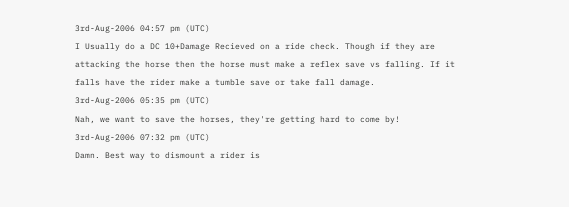3rd-Aug-2006 04:57 pm (UTC)
I Usually do a DC 10+Damage Recieved on a ride check. Though if they are attacking the horse then the horse must make a reflex save vs falling. If it falls have the rider make a tumble save or take fall damage.
3rd-Aug-2006 05:35 pm (UTC)
Nah, we want to save the horses, they're getting hard to come by!
3rd-Aug-2006 07:32 pm (UTC)
Damn. Best way to dismount a rider is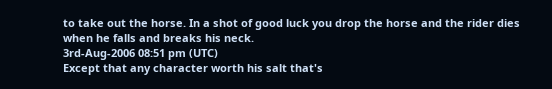to take out the horse. In a shot of good luck you drop the horse and the rider dies when he falls and breaks his neck.
3rd-Aug-2006 08:51 pm (UTC)
Except that any character worth his salt that's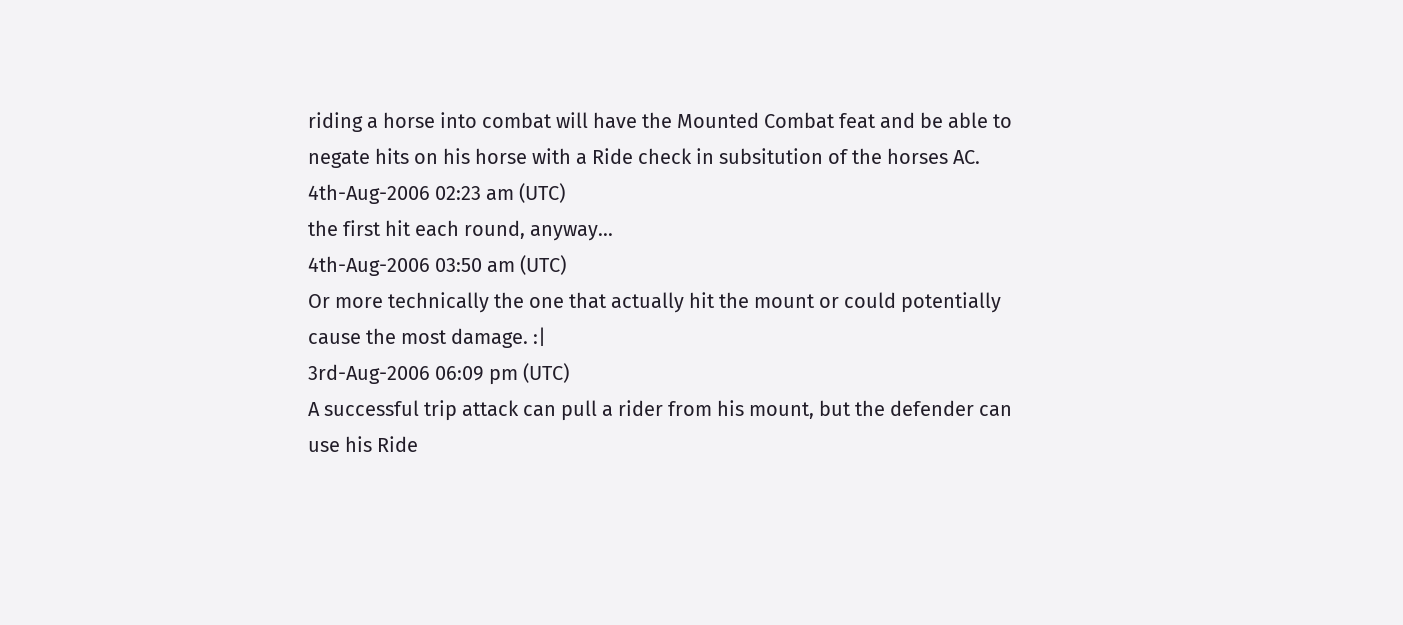riding a horse into combat will have the Mounted Combat feat and be able to negate hits on his horse with a Ride check in subsitution of the horses AC.
4th-Aug-2006 02:23 am (UTC)
the first hit each round, anyway...
4th-Aug-2006 03:50 am (UTC)
Or more technically the one that actually hit the mount or could potentially cause the most damage. :|
3rd-Aug-2006 06:09 pm (UTC)
A successful trip attack can pull a rider from his mount, but the defender can use his Ride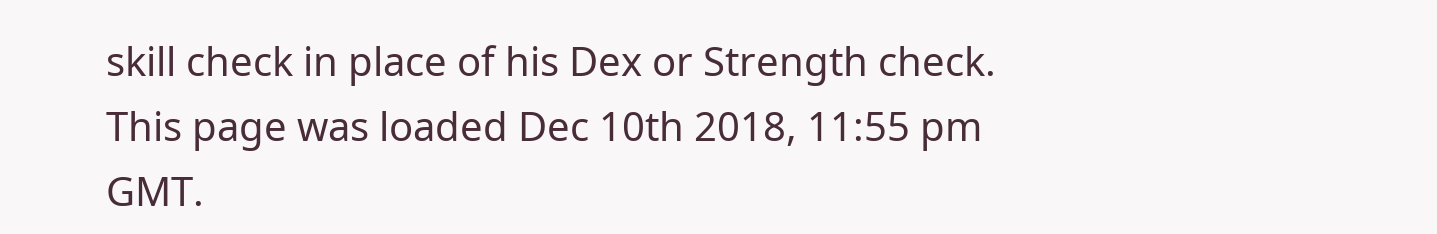skill check in place of his Dex or Strength check.
This page was loaded Dec 10th 2018, 11:55 pm GMT.